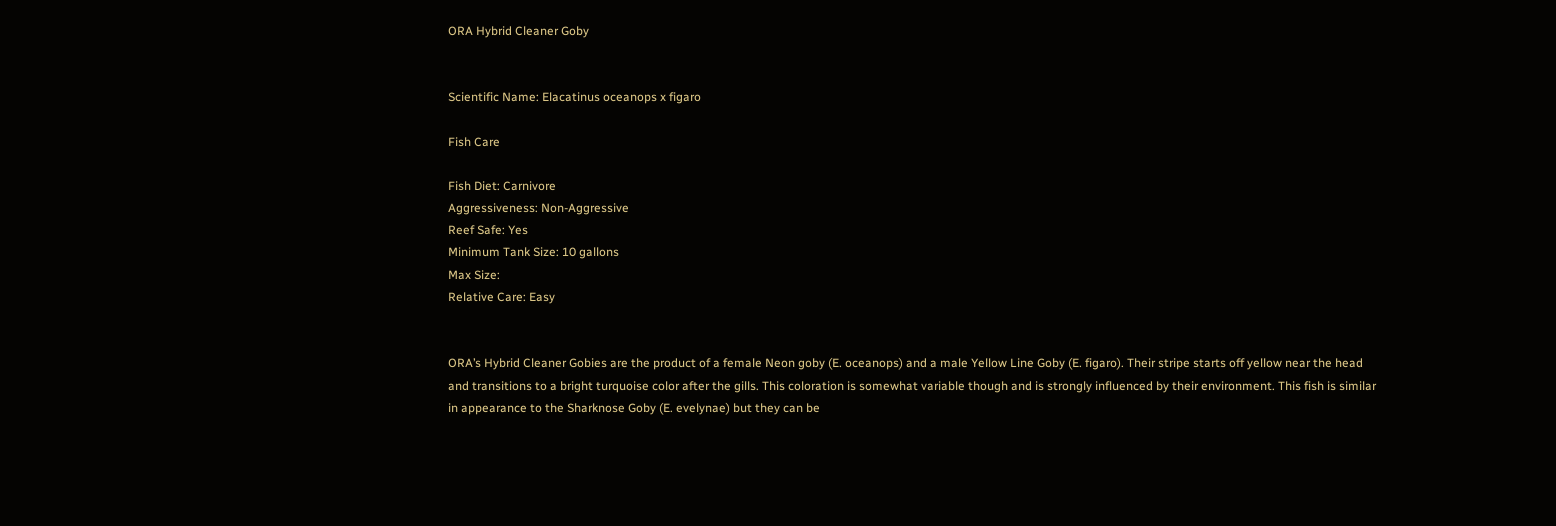ORA Hybrid Cleaner Goby


Scientific Name: Elacatinus oceanops x figaro

Fish Care

Fish Diet: Carnivore
Aggressiveness: Non-Aggressive
Reef Safe: Yes
Minimum Tank Size: 10 gallons
Max Size:
Relative Care: Easy


ORA’s Hybrid Cleaner Gobies are the product of a female Neon goby (E. oceanops) and a male Yellow Line Goby (E. figaro). Their stripe starts off yellow near the head and transitions to a bright turquoise color after the gills. This coloration is somewhat variable though and is strongly influenced by their environment. This fish is similar in appearance to the Sharknose Goby (E. evelynae) but they can be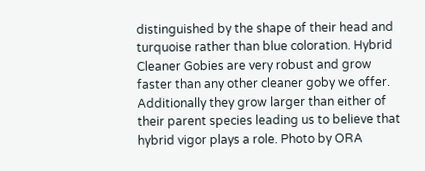distinguished by the shape of their head and turquoise rather than blue coloration. Hybrid Cleaner Gobies are very robust and grow faster than any other cleaner goby we offer. Additionally they grow larger than either of their parent species leading us to believe that hybrid vigor plays a role. Photo by ORA